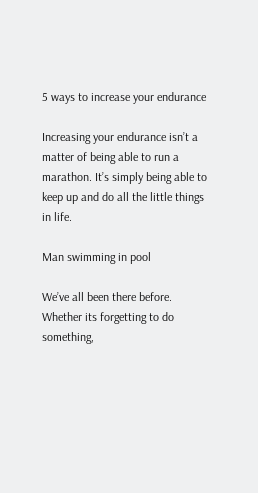5 ways to increase your endurance

Increasing your endurance isn’t a matter of being able to run a marathon. It’s simply being able to keep up and do all the little things in life.

Man swimming in pool

We’ve all been there before. Whether its forgetting to do something,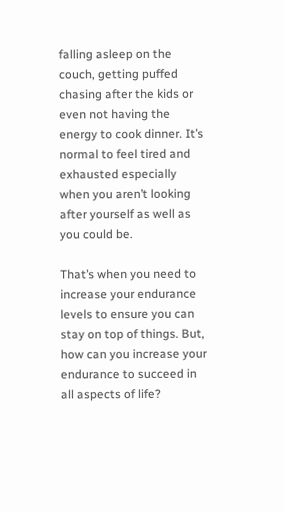falling asleep on the couch, getting puffed chasing after the kids or even not having the energy to cook dinner. It’s normal to feel tired and exhausted especially when you aren’t looking after yourself as well as you could be.

That’s when you need to increase your endurance levels to ensure you can stay on top of things. But, how can you increase your endurance to succeed in all aspects of life?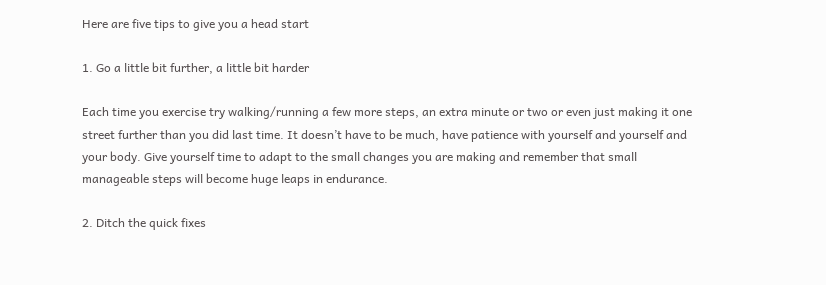Here are five tips to give you a head start

1. Go a little bit further, a little bit harder

Each time you exercise try walking/running a few more steps, an extra minute or two or even just making it one street further than you did last time. It doesn’t have to be much, have patience with yourself and yourself and your body. Give yourself time to adapt to the small changes you are making and remember that small manageable steps will become huge leaps in endurance.

2. Ditch the quick fixes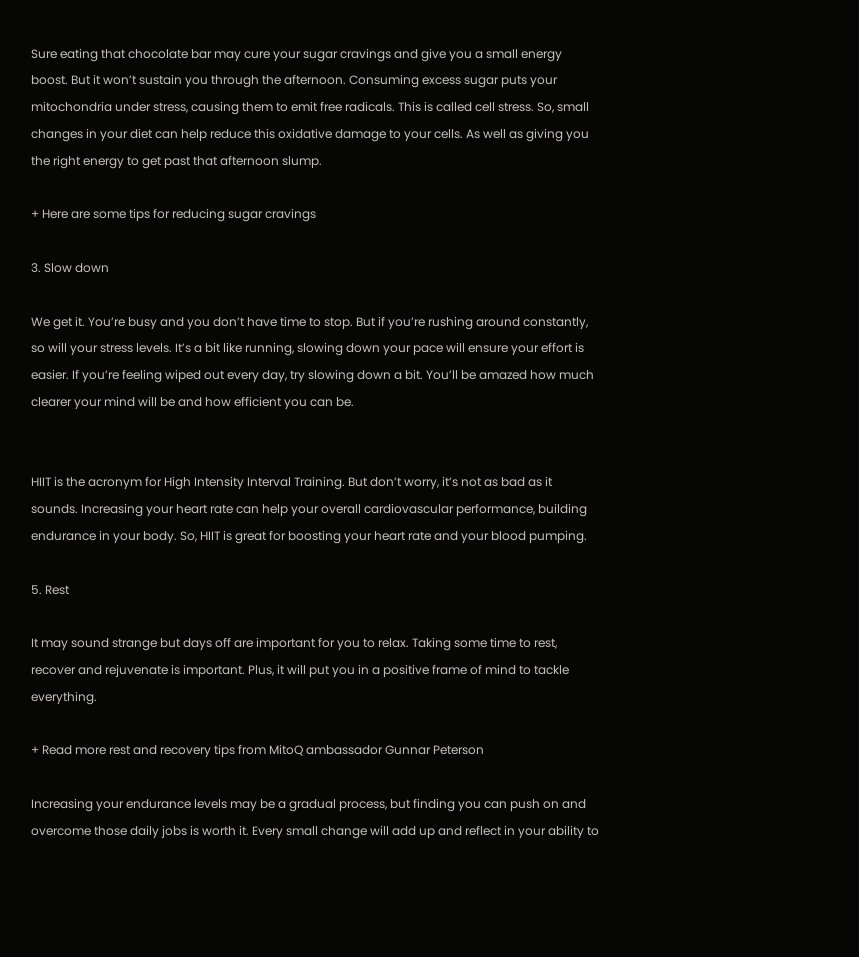Sure eating that chocolate bar may cure your sugar cravings and give you a small energy boost. But it won’t sustain you through the afternoon. Consuming excess sugar puts your mitochondria under stress, causing them to emit free radicals. This is called cell stress. So, small changes in your diet can help reduce this oxidative damage to your cells. As well as giving you the right energy to get past that afternoon slump.

+ Here are some tips for reducing sugar cravings

3. Slow down

We get it. You’re busy and you don’t have time to stop. But if you’re rushing around constantly, so will your stress levels. It’s a bit like running, slowing down your pace will ensure your effort is easier. If you’re feeling wiped out every day, try slowing down a bit. You’ll be amazed how much clearer your mind will be and how efficient you can be.


HIIT is the acronym for High Intensity Interval Training. But don’t worry, it’s not as bad as it sounds. Increasing your heart rate can help your overall cardiovascular performance, building endurance in your body. So, HIIT is great for boosting your heart rate and your blood pumping.

5. Rest

It may sound strange but days off are important for you to relax. Taking some time to rest, recover and rejuvenate is important. Plus, it will put you in a positive frame of mind to tackle everything.

+ Read more rest and recovery tips from MitoQ ambassador Gunnar Peterson

Increasing your endurance levels may be a gradual process, but finding you can push on and overcome those daily jobs is worth it. Every small change will add up and reflect in your ability to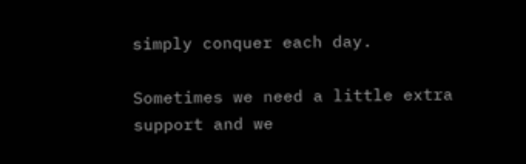simply conquer each day.

Sometimes we need a little extra support and we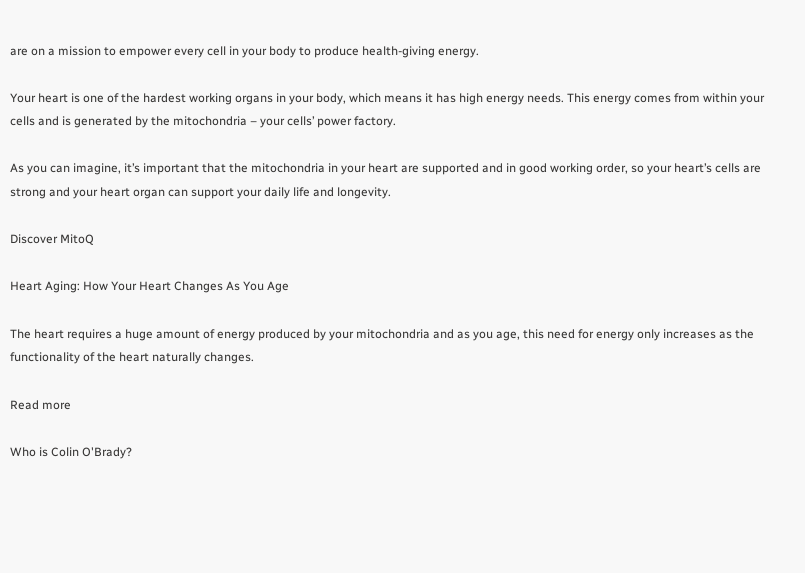are on a mission to empower every cell in your body to produce health-giving energy.

Your heart is one of the hardest working organs in your body, which means it has high energy needs. This energy comes from within your cells and is generated by the mitochondria – your cells’ power factory.

As you can imagine, it’s important that the mitochondria in your heart are supported and in good working order, so your heart’s cells are strong and your heart organ can support your daily life and longevity.

Discover MitoQ

Heart Aging: How Your Heart Changes As You Age

The heart requires a huge amount of energy produced by your mitochondria and as you age, this need for energy only increases as the functionality of the heart naturally changes.

Read more

Who is Colin O'Brady?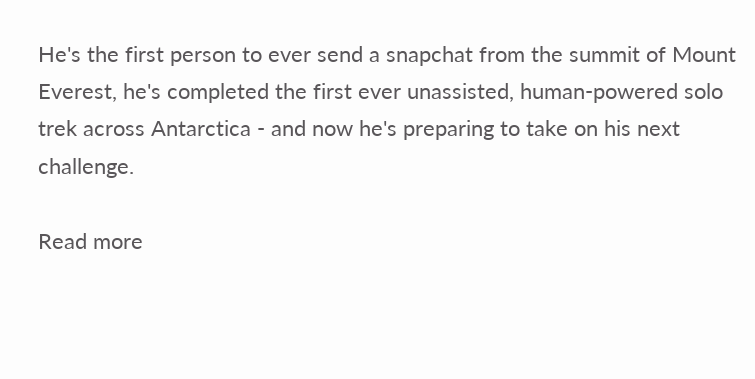He's the first person to ever send a snapchat from the summit of Mount Everest, he's completed the first ever unassisted, human-powered solo trek across Antarctica - and now he's preparing to take on his next challenge.

Read more